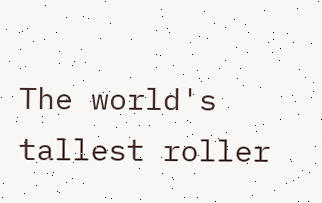The world's tallest roller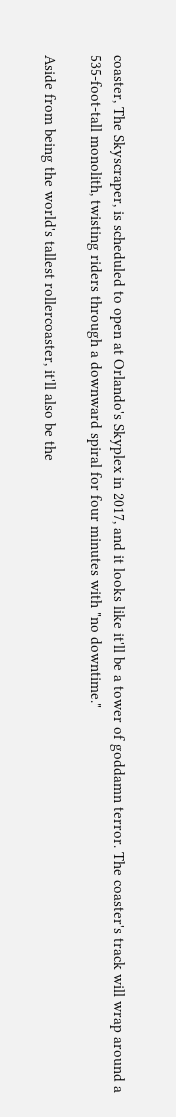coaster, The Skyscraper, is scheduled to open at Orlando's Skyplex in 2017, and it looks like it'll be a tower of goddamn terror. The coaster's track will wrap around a 535-foot-tall monolith, twisting riders through a downward spiral for four minutes with "no downtime."

Aside from being the world's tallest rollercoaster, it'll also be the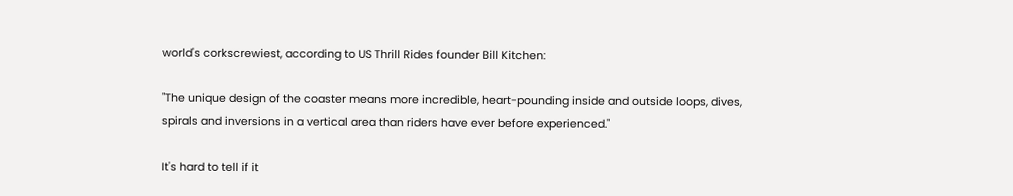world's corkscrewiest, according to US Thrill Rides founder Bill Kitchen:

"The unique design of the coaster means more incredible, heart-pounding inside and outside loops, dives, spirals and inversions in a vertical area than riders have ever before experienced."

It's hard to tell if it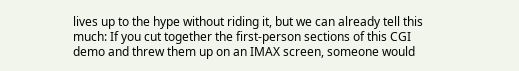lives up to the hype without riding it, but we can already tell this much: If you cut together the first-person sections of this CGI demo and threw them up on an IMAX screen, someone would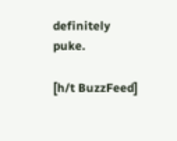definitely puke.

[h/t BuzzFeed]